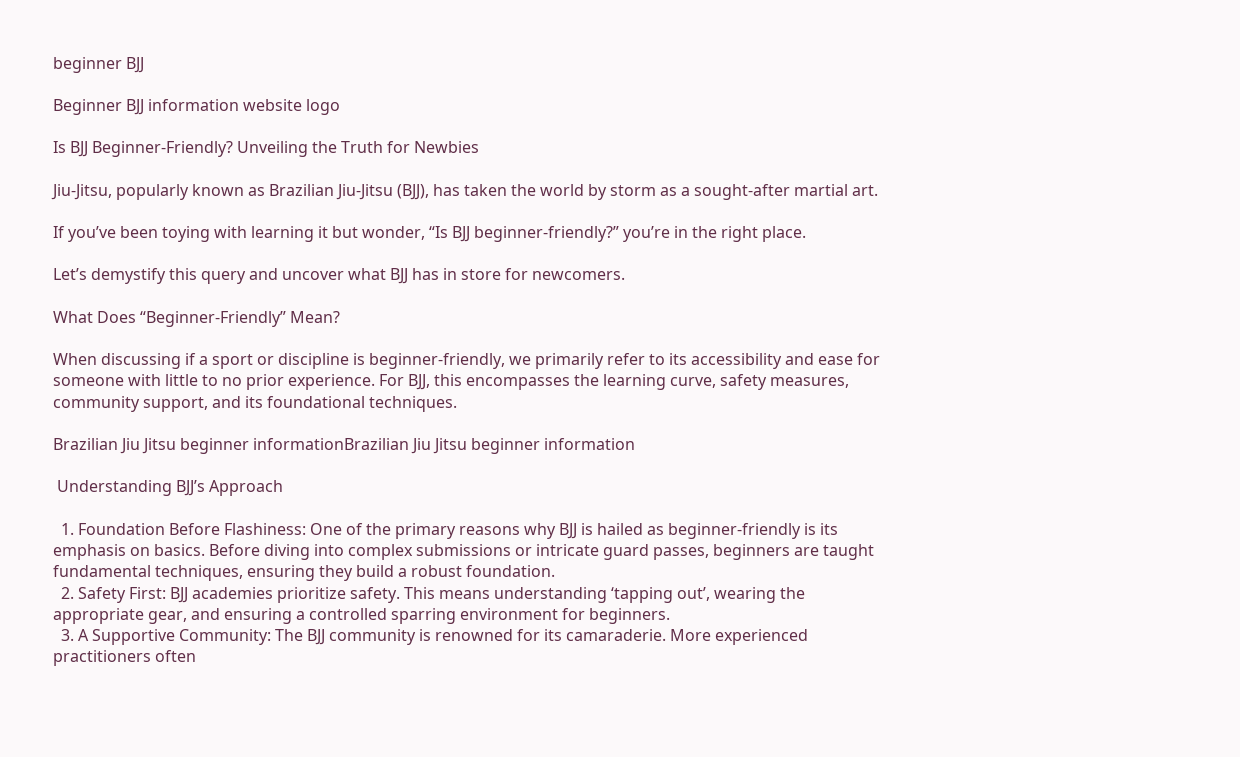beginner BJJ

Beginner BJJ information website logo

Is BJJ Beginner-Friendly? Unveiling the Truth for Newbies

Jiu-Jitsu, popularly known as Brazilian Jiu-Jitsu (BJJ), has taken the world by storm as a sought-after martial art.

If you’ve been toying with learning it but wonder, “Is BJJ beginner-friendly?” you’re in the right place.

Let’s demystify this query and uncover what BJJ has in store for newcomers.

What Does “Beginner-Friendly” Mean?

When discussing if a sport or discipline is beginner-friendly, we primarily refer to its accessibility and ease for someone with little to no prior experience. For BJJ, this encompasses the learning curve, safety measures, community support, and its foundational techniques.

Brazilian Jiu Jitsu beginner informationBrazilian Jiu Jitsu beginner information

 Understanding BJJ’s Approach

  1. Foundation Before Flashiness: One of the primary reasons why BJJ is hailed as beginner-friendly is its emphasis on basics. Before diving into complex submissions or intricate guard passes, beginners are taught fundamental techniques, ensuring they build a robust foundation.
  2. Safety First: BJJ academies prioritize safety. This means understanding ‘tapping out’, wearing the appropriate gear, and ensuring a controlled sparring environment for beginners.
  3. A Supportive Community: The BJJ community is renowned for its camaraderie. More experienced practitioners often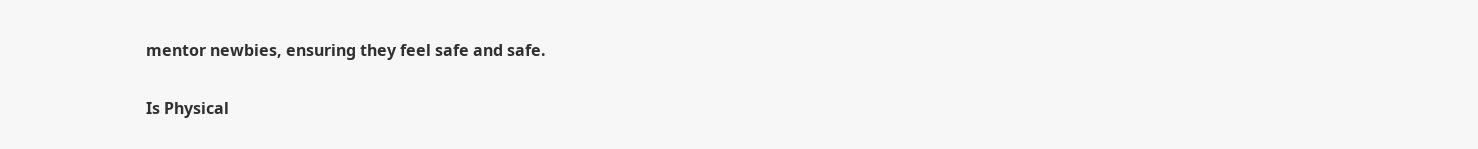mentor newbies, ensuring they feel safe and safe.

Is Physical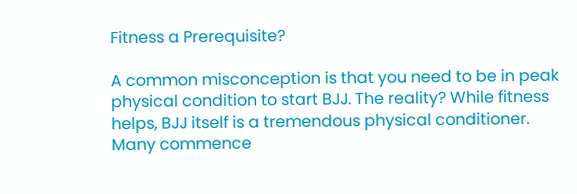Fitness a Prerequisite?

A common misconception is that you need to be in peak physical condition to start BJJ. The reality? While fitness helps, BJJ itself is a tremendous physical conditioner. Many commence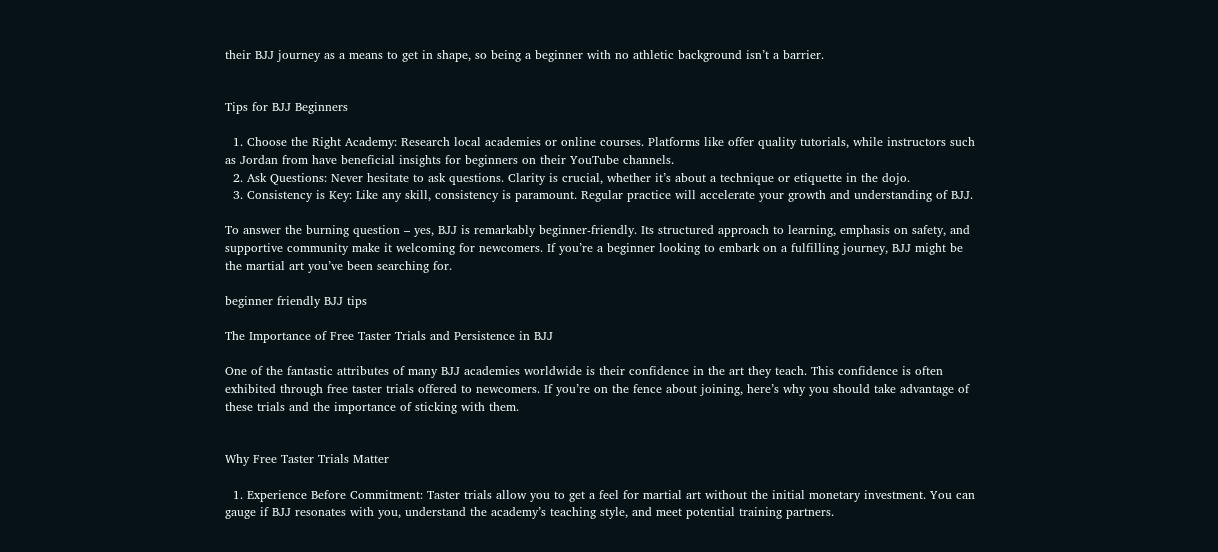their BJJ journey as a means to get in shape, so being a beginner with no athletic background isn’t a barrier.


Tips for BJJ Beginners

  1. Choose the Right Academy: Research local academies or online courses. Platforms like offer quality tutorials, while instructors such as Jordan from have beneficial insights for beginners on their YouTube channels.
  2. Ask Questions: Never hesitate to ask questions. Clarity is crucial, whether it’s about a technique or etiquette in the dojo.
  3. Consistency is Key: Like any skill, consistency is paramount. Regular practice will accelerate your growth and understanding of BJJ.

To answer the burning question – yes, BJJ is remarkably beginner-friendly. Its structured approach to learning, emphasis on safety, and supportive community make it welcoming for newcomers. If you’re a beginner looking to embark on a fulfilling journey, BJJ might be the martial art you’ve been searching for.

beginner friendly BJJ tips

The Importance of Free Taster Trials and Persistence in BJJ

One of the fantastic attributes of many BJJ academies worldwide is their confidence in the art they teach. This confidence is often exhibited through free taster trials offered to newcomers. If you’re on the fence about joining, here’s why you should take advantage of these trials and the importance of sticking with them.


Why Free Taster Trials Matter

  1. Experience Before Commitment: Taster trials allow you to get a feel for martial art without the initial monetary investment. You can gauge if BJJ resonates with you, understand the academy’s teaching style, and meet potential training partners.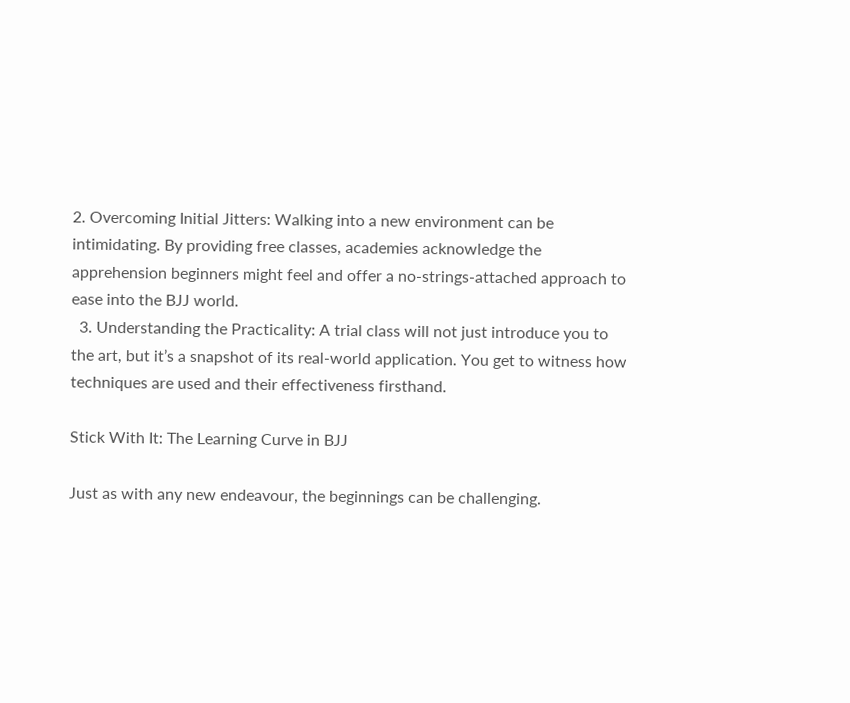2. Overcoming Initial Jitters: Walking into a new environment can be intimidating. By providing free classes, academies acknowledge the apprehension beginners might feel and offer a no-strings-attached approach to ease into the BJJ world.
  3. Understanding the Practicality: A trial class will not just introduce you to the art, but it’s a snapshot of its real-world application. You get to witness how techniques are used and their effectiveness firsthand.

Stick With It: The Learning Curve in BJJ

Just as with any new endeavour, the beginnings can be challenging.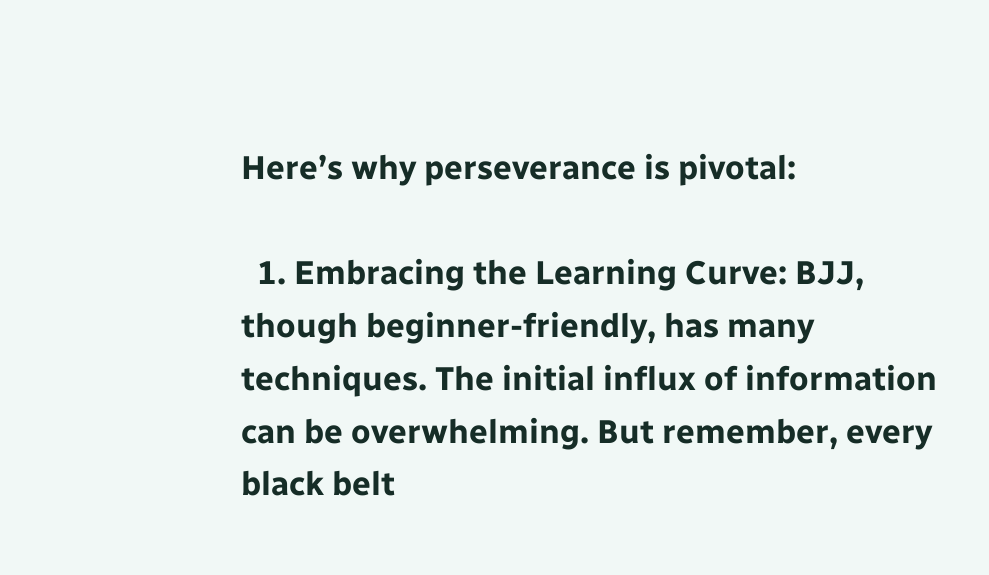Here’s why perseverance is pivotal:

  1. Embracing the Learning Curve: BJJ, though beginner-friendly, has many techniques. The initial influx of information can be overwhelming. But remember, every black belt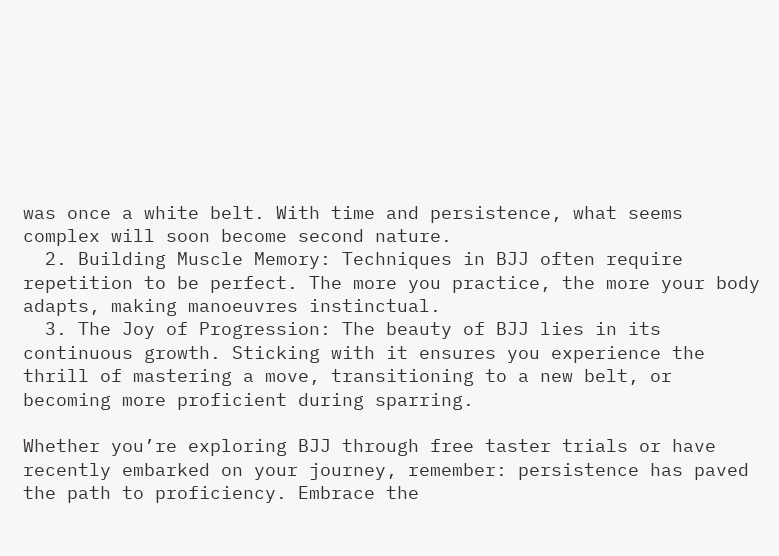was once a white belt. With time and persistence, what seems complex will soon become second nature.
  2. Building Muscle Memory: Techniques in BJJ often require repetition to be perfect. The more you practice, the more your body adapts, making manoeuvres instinctual.
  3. The Joy of Progression: The beauty of BJJ lies in its continuous growth. Sticking with it ensures you experience the thrill of mastering a move, transitioning to a new belt, or becoming more proficient during sparring.

Whether you’re exploring BJJ through free taster trials or have recently embarked on your journey, remember: persistence has paved the path to proficiency. Embrace the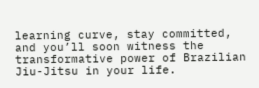learning curve, stay committed, and you’ll soon witness the transformative power of Brazilian Jiu-Jitsu in your life.